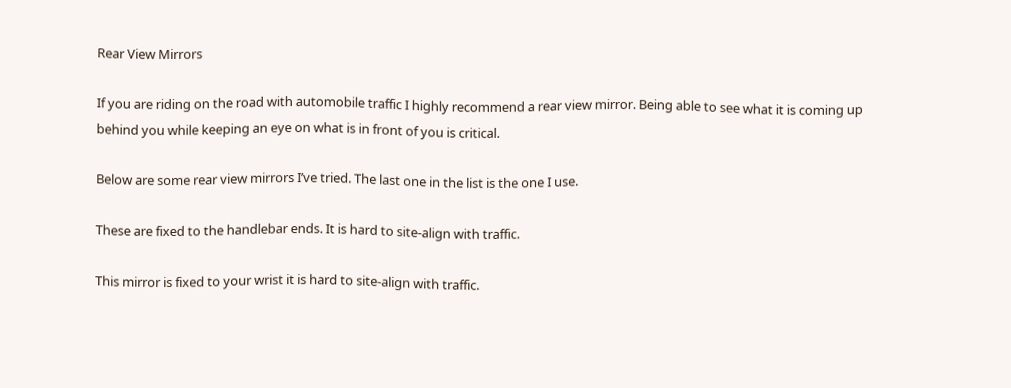Rear View Mirrors

If you are riding on the road with automobile traffic I highly recommend a rear view mirror. Being able to see what it is coming up behind you while keeping an eye on what is in front of you is critical.

Below are some rear view mirrors I’ve tried. The last one in the list is the one I use.

These are fixed to the handlebar ends. It is hard to site-align with traffic.

This mirror is fixed to your wrist it is hard to site-align with traffic.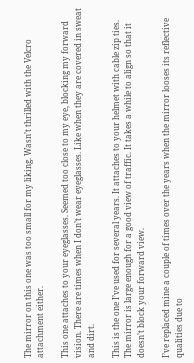The mirror on this one was too small for my liking. Wasn’t thrilled with the Velcro attachment either.

This one attaches to your eyeglasses. Seemed too close to my eye, blocking my forward vision. There are times when I don’t wear eyeglasses. Like when they are covered in sweat and dirt.

This is the one I’ve used for several years. It attaches to your helmet with cable zip ties. The mirror is large enough for a good view of traffic. It takes a while to align so that it doesn’t block your forward view.

I’ve replaced mine a couple of times over the years when the mirror looses its reflective qualities due to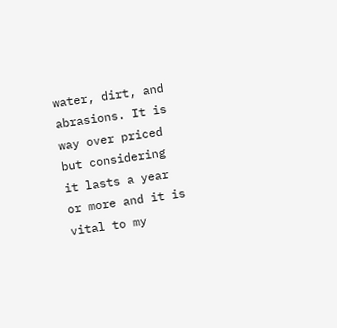water, dirt, and abrasions. It is way over priced but considering it lasts a year or more and it is vital to my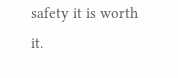safety it is worth it.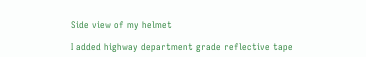Side view of my helmet

I added highway department grade reflective tape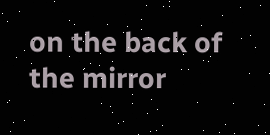on the back of the mirror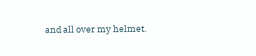and all over my helmet.